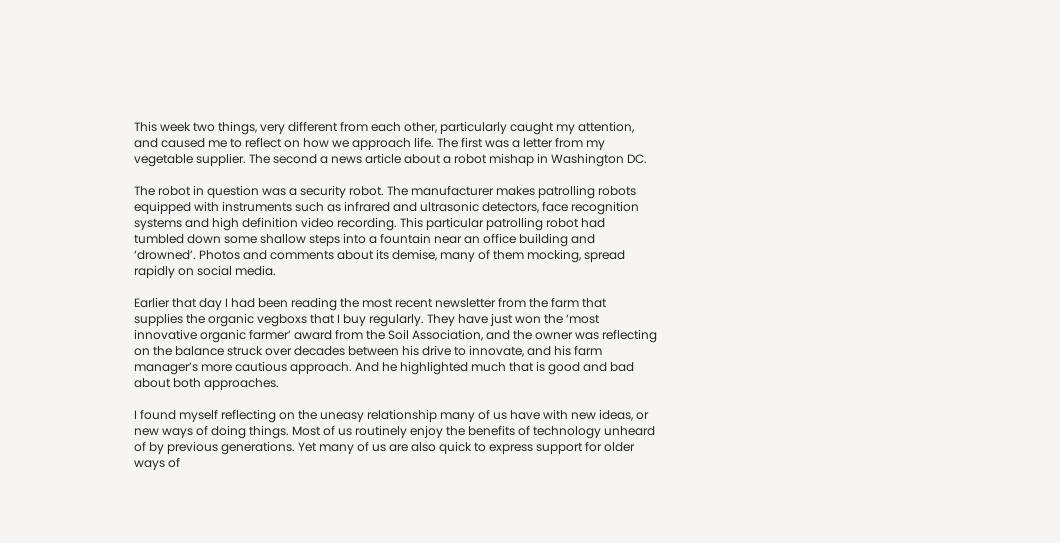This week two things, very different from each other, particularly caught my attention, and caused me to reflect on how we approach life. The first was a letter from my vegetable supplier. The second a news article about a robot mishap in Washington DC.

The robot in question was a security robot. The manufacturer makes patrolling robots equipped with instruments such as infrared and ultrasonic detectors, face recognition systems and high definition video recording. This particular patrolling robot had tumbled down some shallow steps into a fountain near an office building and ‘drowned’. Photos and comments about its demise, many of them mocking, spread rapidly on social media.

Earlier that day I had been reading the most recent newsletter from the farm that supplies the organic vegboxs that I buy regularly. They have just won the ‘most innovative organic farmer’ award from the Soil Association, and the owner was reflecting on the balance struck over decades between his drive to innovate, and his farm manager’s more cautious approach. And he highlighted much that is good and bad about both approaches.

I found myself reflecting on the uneasy relationship many of us have with new ideas, or new ways of doing things. Most of us routinely enjoy the benefits of technology unheard of by previous generations. Yet many of us are also quick to express support for older ways of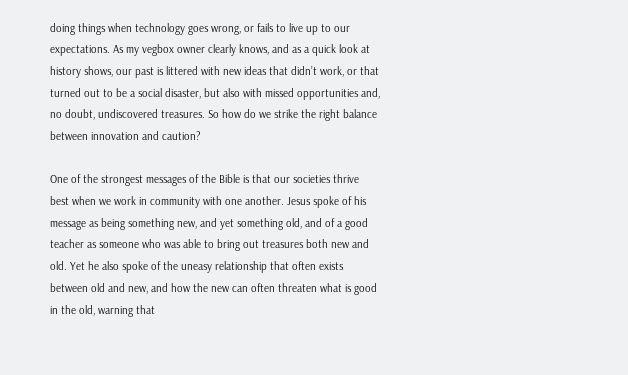doing things when technology goes wrong, or fails to live up to our expectations. As my vegbox owner clearly knows, and as a quick look at history shows, our past is littered with new ideas that didn’t work, or that turned out to be a social disaster, but also with missed opportunities and, no doubt, undiscovered treasures. So how do we strike the right balance between innovation and caution?

One of the strongest messages of the Bible is that our societies thrive best when we work in community with one another. Jesus spoke of his message as being something new, and yet something old, and of a good teacher as someone who was able to bring out treasures both new and old. Yet he also spoke of the uneasy relationship that often exists between old and new, and how the new can often threaten what is good in the old, warning that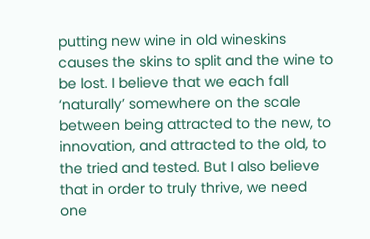putting new wine in old wineskins causes the skins to split and the wine to be lost. I believe that we each fall ‘naturally’ somewhere on the scale between being attracted to the new, to innovation, and attracted to the old, to the tried and tested. But I also believe that in order to truly thrive, we need one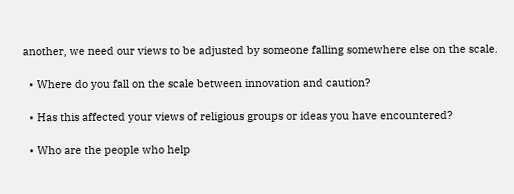another, we need our views to be adjusted by someone falling somewhere else on the scale.

  • Where do you fall on the scale between innovation and caution?

  • Has this affected your views of religious groups or ideas you have encountered?

  • Who are the people who help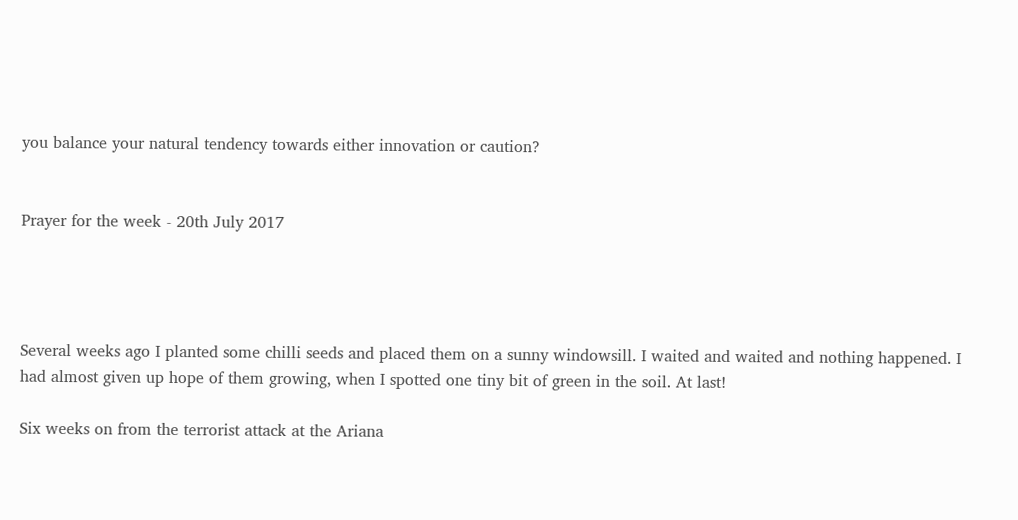you balance your natural tendency towards either innovation or caution?


Prayer for the week - 20th July 2017




Several weeks ago I planted some chilli seeds and placed them on a sunny windowsill. I waited and waited and nothing happened. I had almost given up hope of them growing, when I spotted one tiny bit of green in the soil. At last!

Six weeks on from the terrorist attack at the Ariana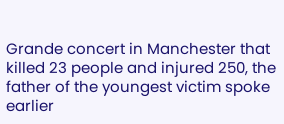Grande concert in Manchester that killed 23 people and injured 250, the father of the youngest victim spoke earlier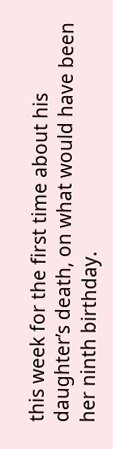this week for the first time about his daughter’s death, on what would have been her ninth birthday.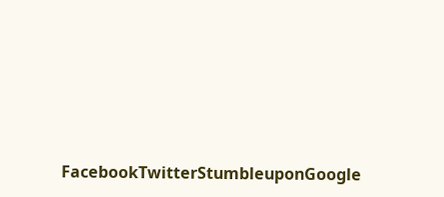FacebookTwitterStumbleuponGoogle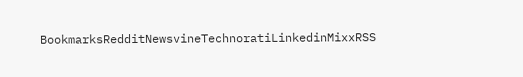BookmarksRedditNewsvineTechnoratiLinkedinMixxRSS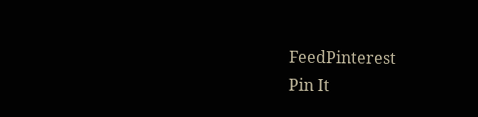FeedPinterest
Pin It